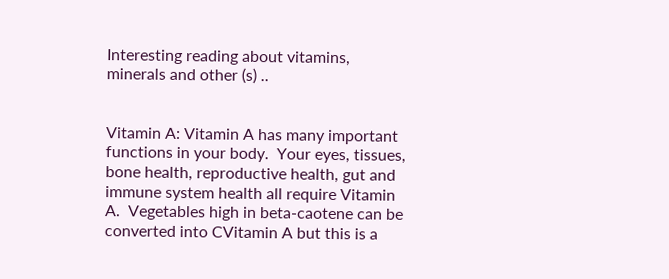Interesting reading about vitamins, minerals and other (s) ..


Vitamin A: Vitamin A has many important functions in your body.  Your eyes, tissues, bone health, reproductive health, gut and immune system health all require Vitamin A.  Vegetables high in beta-caotene can be converted into CVitamin A but this is a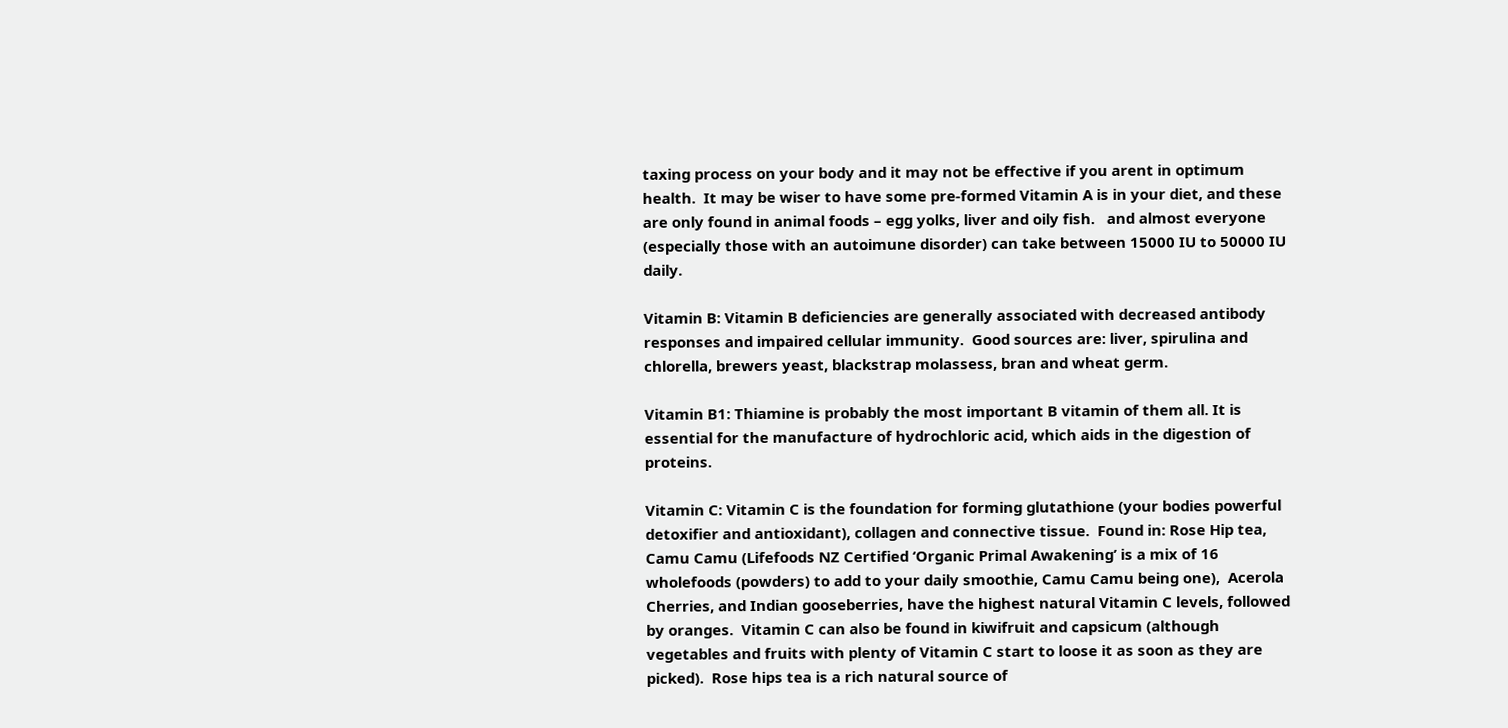taxing process on your body and it may not be effective if you arent in optimum health.  It may be wiser to have some pre-formed Vitamin A is in your diet, and these are only found in animal foods – egg yolks, liver and oily fish.   and almost everyone (especially those with an autoimune disorder) can take between 15000 IU to 50000 IU daily.

Vitamin B: Vitamin B deficiencies are generally associated with decreased antibody responses and impaired cellular immunity.  Good sources are: liver, spirulina and chlorella, brewers yeast, blackstrap molassess, bran and wheat germ.

Vitamin B1: Thiamine is probably the most important B vitamin of them all. It is essential for the manufacture of hydrochloric acid, which aids in the digestion of proteins.

Vitamin C: Vitamin C is the foundation for forming glutathione (your bodies powerful detoxifier and antioxidant), collagen and connective tissue.  Found in: Rose Hip tea, Camu Camu (Lifefoods NZ Certified ‘Organic Primal Awakening’ is a mix of 16 wholefoods (powders) to add to your daily smoothie, Camu Camu being one),  Acerola Cherries, and Indian gooseberries, have the highest natural Vitamin C levels, followed by oranges.  Vitamin C can also be found in kiwifruit and capsicum (although vegetables and fruits with plenty of Vitamin C start to loose it as soon as they are picked).  Rose hips tea is a rich natural source of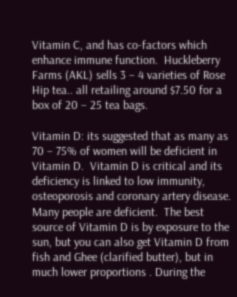Vitamin C, and has co-factors which enhance immune function.  Huckleberry Farms (AKL) sells 3 – 4 varieties of Rose Hip tea.. all retailing around $7.50 for a box of 20 – 25 tea bags.

Vitamin D: its suggested that as many as 70 – 75% of women will be deficient in Vitamin D.  Vitamin D is critical and its deficiency is linked to low immunity, osteoporosis and coronary artery disease.  Many people are deficient.  The best source of Vitamin D is by exposure to the sun, but you can also get Vitamin D from fish and Ghee (clarified butter), but in much lower proportions . During the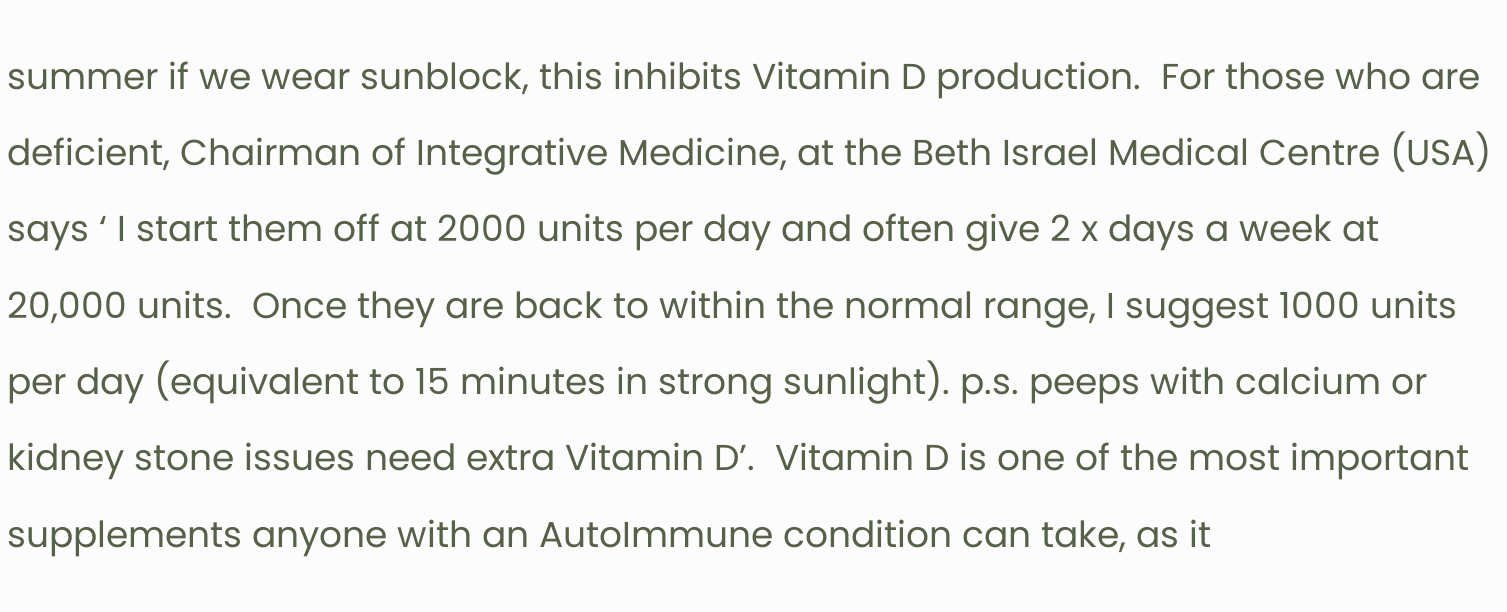summer if we wear sunblock, this inhibits Vitamin D production.  For those who are deficient, Chairman of Integrative Medicine, at the Beth Israel Medical Centre (USA) says ‘ I start them off at 2000 units per day and often give 2 x days a week at 20,000 units.  Once they are back to within the normal range, I suggest 1000 units per day (equivalent to 15 minutes in strong sunlight). p.s. peeps with calcium or kidney stone issues need extra Vitamin D’.  Vitamin D is one of the most important supplements anyone with an AutoImmune condition can take, as it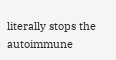literally stops the autoimmune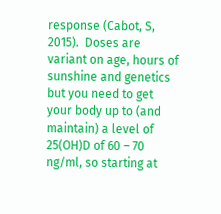response (Cabot, S, 2015).  Doses are variant on age, hours of sunshine and genetics but you need to get your body up to (and maintain) a level of 25(OH)D of 60 – 70 ng/ml, so starting at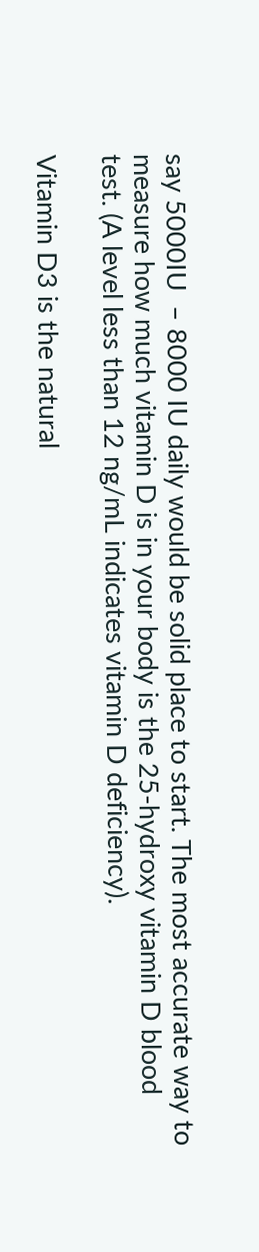say 5000IU  – 8000 IU daily would be solid place to start. The most accurate way to measure how much vitamin D is in your body is the 25-hydroxy vitamin D blood test. (A level less than 12 ng/mL indicates vitamin D deficiency).

Vitamin D3 is the natural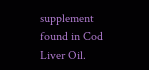supplement found in Cod Liver Oil.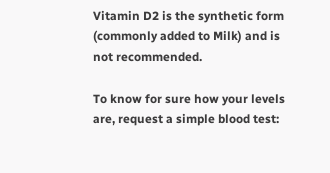Vitamin D2 is the synthetic form (commonly added to Milk) and is not recommended.

To know for sure how your levels are, request a simple blood test: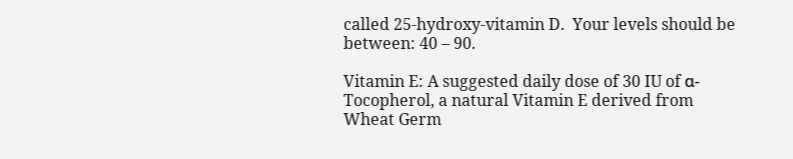called 25-hydroxy-vitamin D.  Your levels should be between: 40 – 90.

Vitamin E: A suggested daily dose of 30 IU of α-Tocopherol, a natural Vitamin E derived from Wheat Germ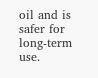oil and is safer for long-term use.